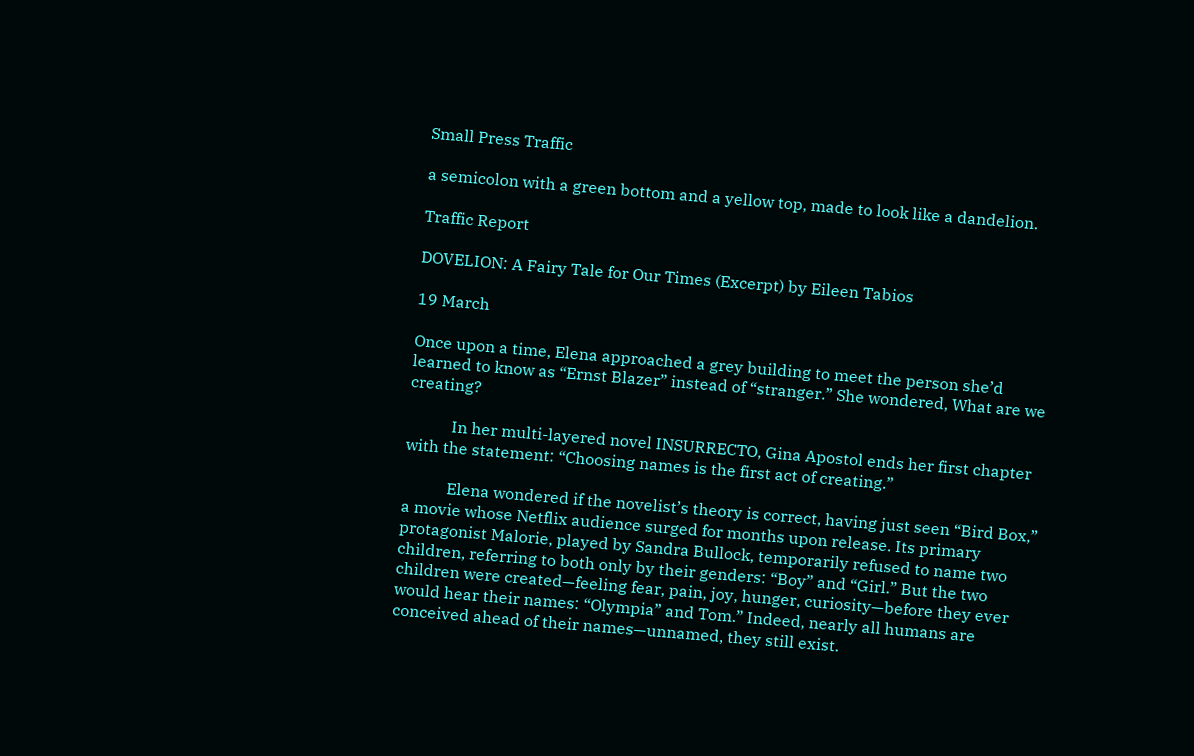Small Press Traffic

a semicolon with a green bottom and a yellow top, made to look like a dandelion.

Traffic Report

DOVELION: A Fairy Tale for Our Times (Excerpt) by Eileen Tabios

19 March

Once upon a time, Elena approached a grey building to meet the person she’d learned to know as “Ernst Blazer” instead of “stranger.” She wondered, What are we creating?

           In her multi-layered novel INSURRECTO, Gina Apostol ends her first chapter with the statement: “Choosing names is the first act of creating.”

           Elena wondered if the novelist’s theory is correct, having just seen “Bird Box,” a movie whose Netflix audience surged for months upon release. Its primary protagonist Malorie, played by Sandra Bullock, temporarily refused to name two children, referring to both only by their genders: “Boy” and “Girl.” But the two children were created—feeling fear, pain, joy, hunger, curiosity—before they ever would hear their names: “Olympia” and Tom.” Indeed, nearly all humans are conceived ahead of their names—unnamed, they still exist.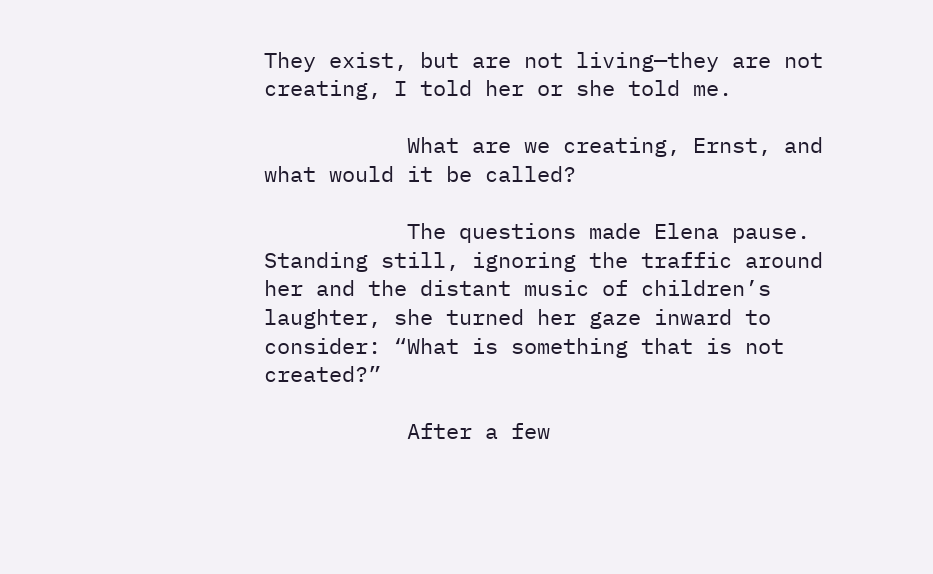They exist, but are not living—they are not creating, I told her or she told me.

           What are we creating, Ernst, and what would it be called?

           The questions made Elena pause. Standing still, ignoring the traffic around her and the distant music of children’s laughter, she turned her gaze inward to consider: “What is something that is not created?”

           After a few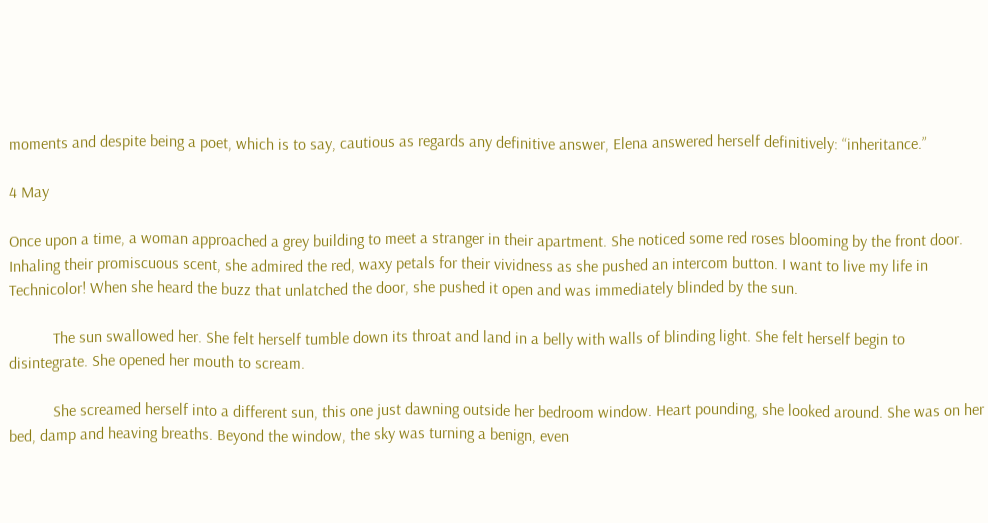moments and despite being a poet, which is to say, cautious as regards any definitive answer, Elena answered herself definitively: “inheritance.”

4 May

Once upon a time, a woman approached a grey building to meet a stranger in their apartment. She noticed some red roses blooming by the front door. Inhaling their promiscuous scent, she admired the red, waxy petals for their vividness as she pushed an intercom button. I want to live my life in Technicolor! When she heard the buzz that unlatched the door, she pushed it open and was immediately blinded by the sun.

           The sun swallowed her. She felt herself tumble down its throat and land in a belly with walls of blinding light. She felt herself begin to disintegrate. She opened her mouth to scream.

           She screamed herself into a different sun, this one just dawning outside her bedroom window. Heart pounding, she looked around. She was on her bed, damp and heaving breaths. Beyond the window, the sky was turning a benign, even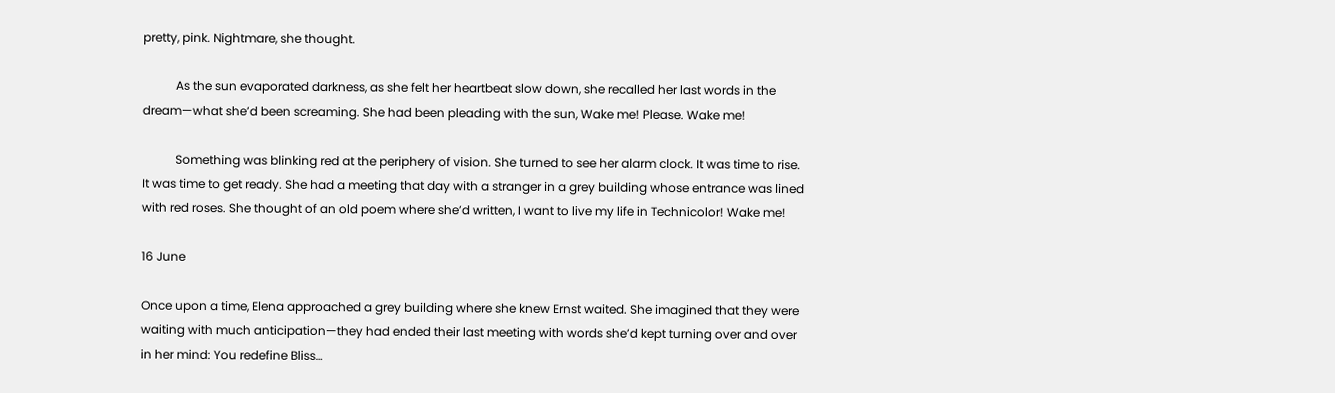pretty, pink. Nightmare, she thought.

           As the sun evaporated darkness, as she felt her heartbeat slow down, she recalled her last words in the dream—what she’d been screaming. She had been pleading with the sun, Wake me! Please. Wake me!

           Something was blinking red at the periphery of vision. She turned to see her alarm clock. It was time to rise. It was time to get ready. She had a meeting that day with a stranger in a grey building whose entrance was lined with red roses. She thought of an old poem where she’d written, I want to live my life in Technicolor! Wake me!

16 June

Once upon a time, Elena approached a grey building where she knew Ernst waited. She imagined that they were waiting with much anticipation—they had ended their last meeting with words she’d kept turning over and over in her mind: You redefine Bliss…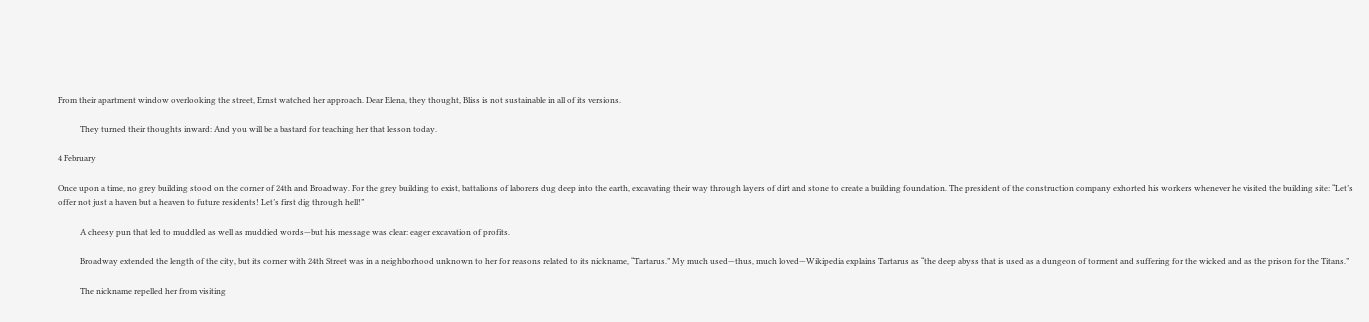From their apartment window overlooking the street, Ernst watched her approach. Dear Elena, they thought, Bliss is not sustainable in all of its versions.

           They turned their thoughts inward: And you will be a bastard for teaching her that lesson today.

4 February

Once upon a time, no grey building stood on the corner of 24th and Broadway. For the grey building to exist, battalions of laborers dug deep into the earth, excavating their way through layers of dirt and stone to create a building foundation. The president of the construction company exhorted his workers whenever he visited the building site: “Let’s offer not just a haven but a heaven to future residents! Let’s first dig through hell!”

           A cheesy pun that led to muddled as well as muddied words—but his message was clear: eager excavation of profits.

           Broadway extended the length of the city, but its corner with 24th Street was in a neighborhood unknown to her for reasons related to its nickname, “Tartarus.” My much used—thus, much loved—Wikipedia explains Tartarus as “the deep abyss that is used as a dungeon of torment and suffering for the wicked and as the prison for the Titans.”

           The nickname repelled her from visiting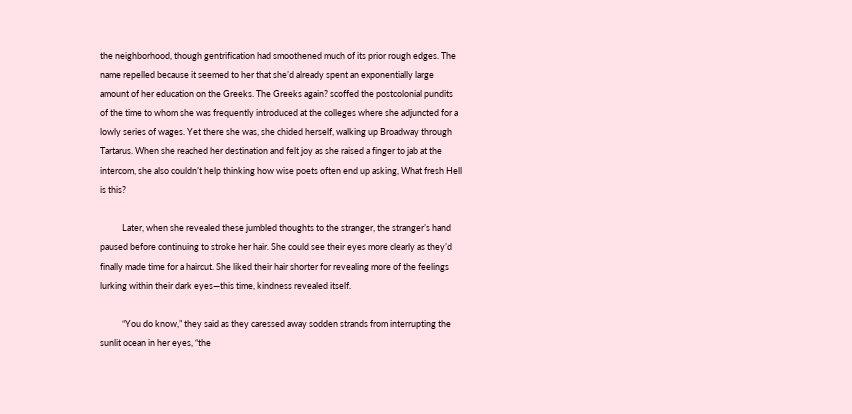the neighborhood, though gentrification had smoothened much of its prior rough edges. The name repelled because it seemed to her that she’d already spent an exponentially large amount of her education on the Greeks. The Greeks again? scoffed the postcolonial pundits of the time to whom she was frequently introduced at the colleges where she adjuncted for a lowly series of wages. Yet there she was, she chided herself, walking up Broadway through Tartarus. When she reached her destination and felt joy as she raised a finger to jab at the intercom, she also couldn’t help thinking how wise poets often end up asking, What fresh Hell is this?

           Later, when she revealed these jumbled thoughts to the stranger, the stranger’s hand paused before continuing to stroke her hair. She could see their eyes more clearly as they’d finally made time for a haircut. She liked their hair shorter for revealing more of the feelings lurking within their dark eyes—this time, kindness revealed itself.

           “You do know,” they said as they caressed away sodden strands from interrupting the sunlit ocean in her eyes, “the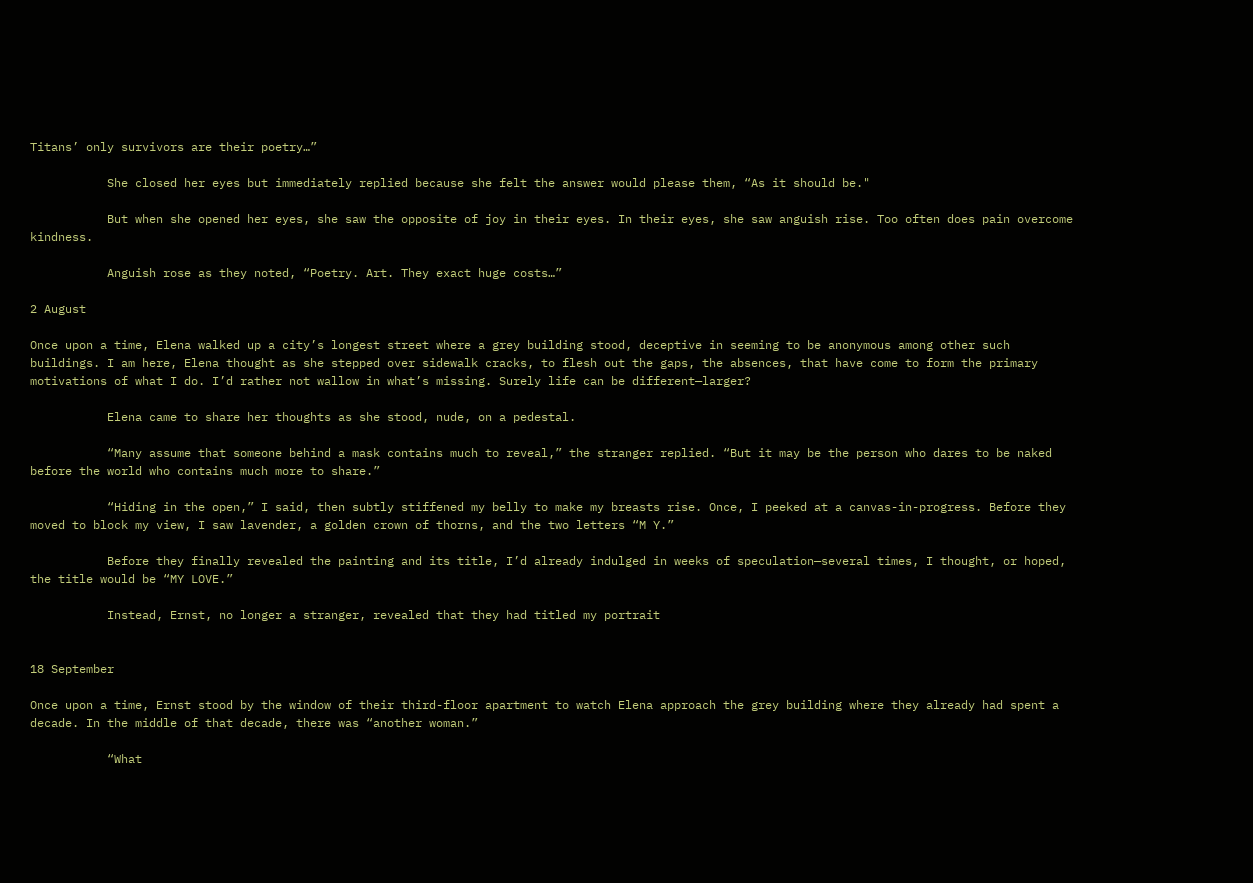Titans’ only survivors are their poetry…”

           She closed her eyes but immediately replied because she felt the answer would please them, “As it should be."

           But when she opened her eyes, she saw the opposite of joy in their eyes. In their eyes, she saw anguish rise. Too often does pain overcome kindness.

           Anguish rose as they noted, “Poetry. Art. They exact huge costs…”

2 August

Once upon a time, Elena walked up a city’s longest street where a grey building stood, deceptive in seeming to be anonymous among other such buildings. I am here, Elena thought as she stepped over sidewalk cracks, to flesh out the gaps, the absences, that have come to form the primary motivations of what I do. I’d rather not wallow in what’s missing. Surely life can be different—larger?

           Elena came to share her thoughts as she stood, nude, on a pedestal.

           “Many assume that someone behind a mask contains much to reveal,” the stranger replied. “But it may be the person who dares to be naked before the world who contains much more to share.”

           “Hiding in the open,” I said, then subtly stiffened my belly to make my breasts rise. Once, I peeked at a canvas-in-progress. Before they moved to block my view, I saw lavender, a golden crown of thorns, and the two letters “M Y.”

           Before they finally revealed the painting and its title, I’d already indulged in weeks of speculation—several times, I thought, or hoped, the title would be “MY LOVE.”

           Instead, Ernst, no longer a stranger, revealed that they had titled my portrait


18 September

Once upon a time, Ernst stood by the window of their third-floor apartment to watch Elena approach the grey building where they already had spent a decade. In the middle of that decade, there was “another woman.”

           “What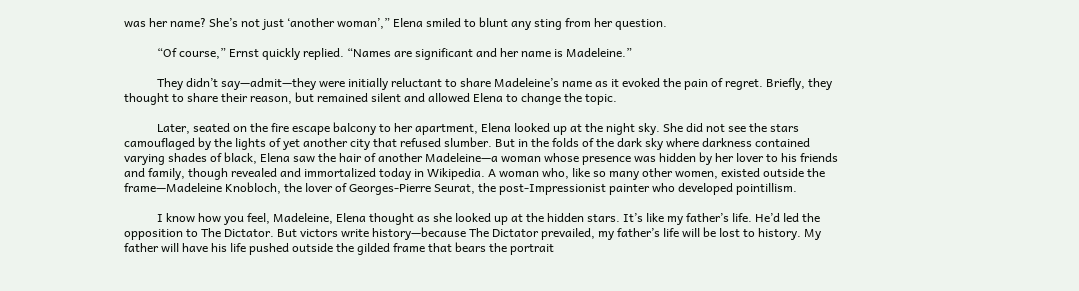was her name? She’s not just ‘another woman’,” Elena smiled to blunt any sting from her question.

           “Of course,” Ernst quickly replied. “Names are significant and her name is Madeleine.”

           They didn’t say—admit—they were initially reluctant to share Madeleine’s name as it evoked the pain of regret. Briefly, they thought to share their reason, but remained silent and allowed Elena to change the topic.

           Later, seated on the fire escape balcony to her apartment, Elena looked up at the night sky. She did not see the stars camouflaged by the lights of yet another city that refused slumber. But in the folds of the dark sky where darkness contained varying shades of black, Elena saw the hair of another Madeleine—a woman whose presence was hidden by her lover to his friends and family, though revealed and immortalized today in Wikipedia. A woman who, like so many other women, existed outside the frame—Madeleine Knobloch, the lover of Georges-Pierre Seurat, the post-Impressionist painter who developed pointillism.

           I know how you feel, Madeleine, Elena thought as she looked up at the hidden stars. It’s like my father’s life. He’d led the opposition to The Dictator. But victors write history—because The Dictator prevailed, my father’s life will be lost to history. My father will have his life pushed outside the gilded frame that bears the portrait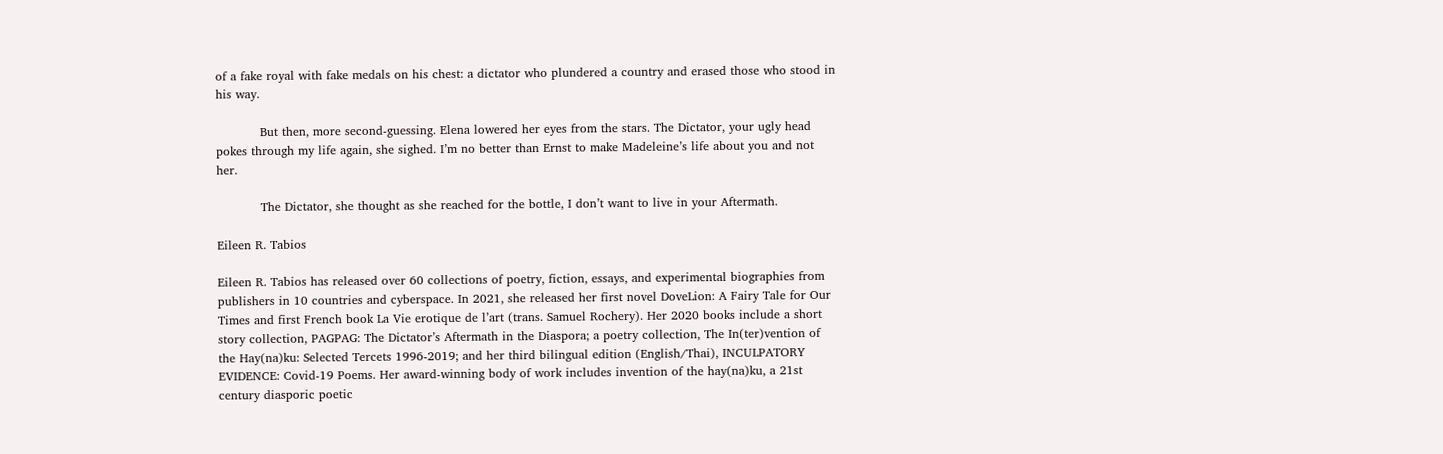of a fake royal with fake medals on his chest: a dictator who plundered a country and erased those who stood in his way.

           But then, more second-guessing. Elena lowered her eyes from the stars. The Dictator, your ugly head pokes through my life again, she sighed. I’m no better than Ernst to make Madeleine’s life about you and not her.

           The Dictator, she thought as she reached for the bottle, I don’t want to live in your Aftermath.

Eileen R. Tabios

Eileen R. Tabios has released over 60 collections of poetry, fiction, essays, and experimental biographies from publishers in 10 countries and cyberspace. In 2021, she released her first novel DoveLion: A Fairy Tale for Our Times and first French book La Vie erotique de l’art (trans. Samuel Rochery). Her 2020 books include a short story collection, PAGPAG: The Dictator’s Aftermath in the Diaspora; a poetry collection, The In(ter)vention of the Hay(na)ku: Selected Tercets 1996-2019; and her third bilingual edition (English/Thai), INCULPATORY EVIDENCE: Covid-19 Poems. Her award-winning body of work includes invention of the hay(na)ku, a 21st century diasporic poetic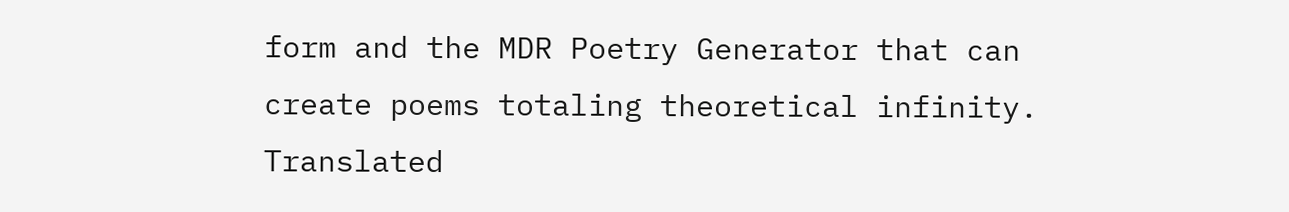form and the MDR Poetry Generator that can create poems totaling theoretical infinity. Translated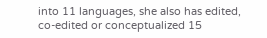into 11 languages, she also has edited, co-edited or conceptualized 15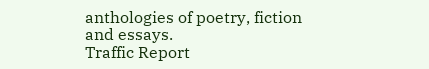anthologies of poetry, fiction and essays.
Traffic Report